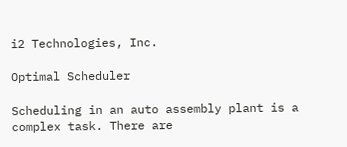i2 Technologies, Inc.

Optimal Scheduler

Scheduling in an auto assembly plant is a complex task. There are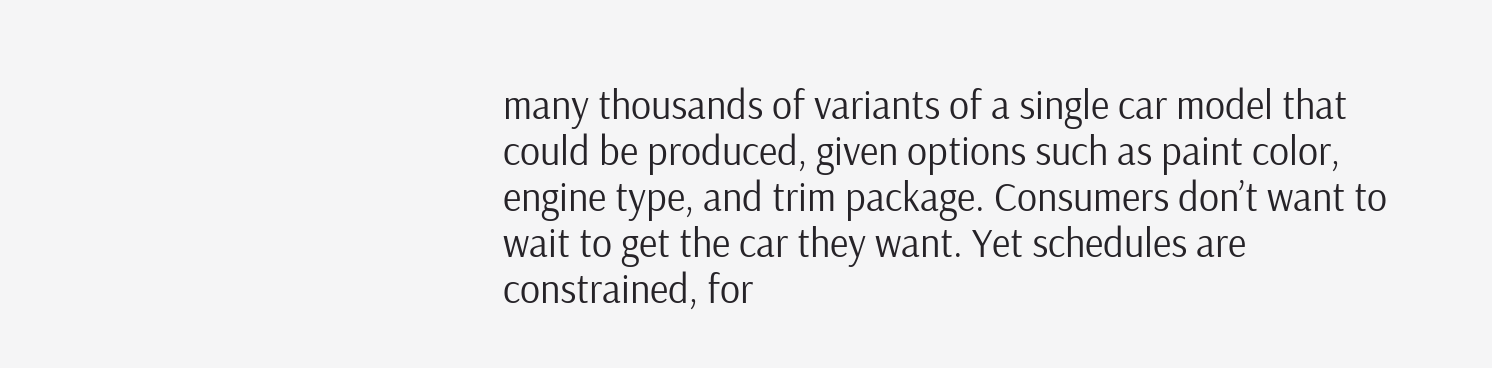many thousands of variants of a single car model that could be produced, given options such as paint color, engine type, and trim package. Consumers don’t want to wait to get the car they want. Yet schedules are constrained, for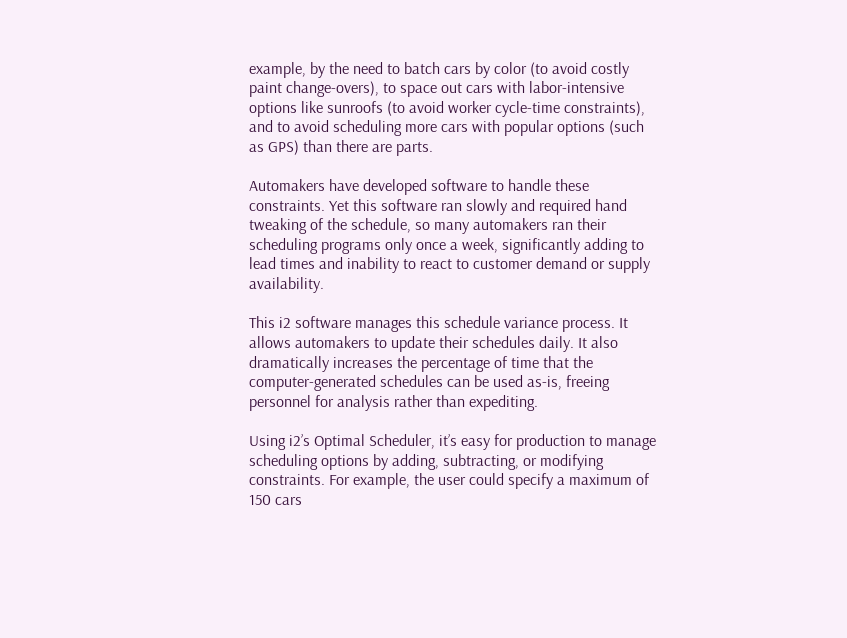example, by the need to batch cars by color (to avoid costly paint change-overs), to space out cars with labor-intensive options like sunroofs (to avoid worker cycle-time constraints), and to avoid scheduling more cars with popular options (such as GPS) than there are parts.

Automakers have developed software to handle these constraints. Yet this software ran slowly and required hand tweaking of the schedule, so many automakers ran their scheduling programs only once a week, significantly adding to lead times and inability to react to customer demand or supply availability.

This i2 software manages this schedule variance process. It allows automakers to update their schedules daily. It also dramatically increases the percentage of time that the computer-generated schedules can be used as-is, freeing personnel for analysis rather than expediting.

Using i2’s Optimal Scheduler, it’s easy for production to manage scheduling options by adding, subtracting, or modifying constraints. For example, the user could specify a maximum of 150 cars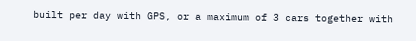built per day with GPS, or a maximum of 3 cars together with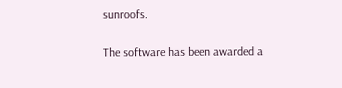sunroofs.

The software has been awarded a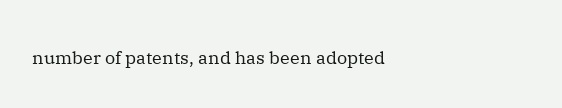number of patents, and has been adopted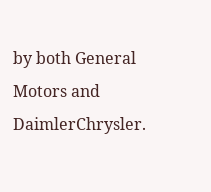by both General Motors and DaimlerChrysler.